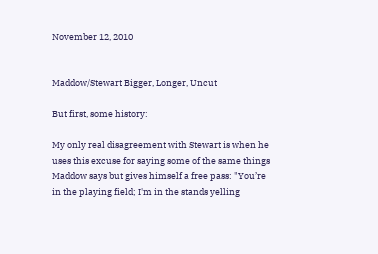November 12, 2010


Maddow/Stewart Bigger, Longer, Uncut

But first, some history:

My only real disagreement with Stewart is when he uses this excuse for saying some of the same things Maddow says but gives himself a free pass: "You’re in the playing field; I'm in the stands yelling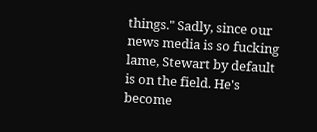things." Sadly, since our news media is so fucking lame, Stewart by default is on the field. He's become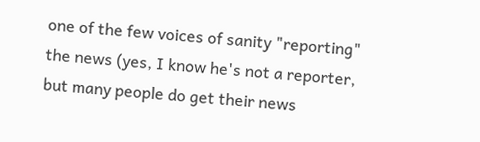one of the few voices of sanity "reporting" the news (yes, I know he's not a reporter, but many people do get their news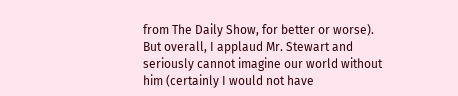from The Daily Show, for better or worse). But overall, I applaud Mr. Stewart and seriously cannot imagine our world without him (certainly I would not have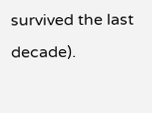survived the last decade).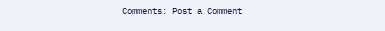Comments: Post a Comment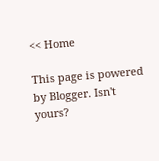<< Home

This page is powered by Blogger. Isn't yours?